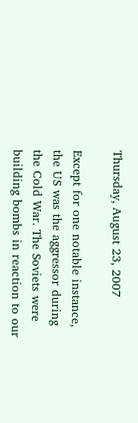Thursday, August 23, 2007

Except for one notable instance, the US was the aggressor during the Cold War. The Soviets were building bombs in reaction to our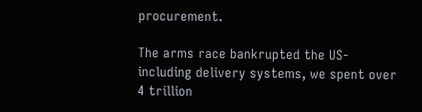procurement.

The arms race bankrupted the US- including delivery systems, we spent over 4 trillion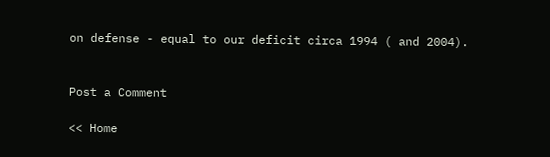on defense - equal to our deficit circa 1994 ( and 2004).


Post a Comment

<< Home